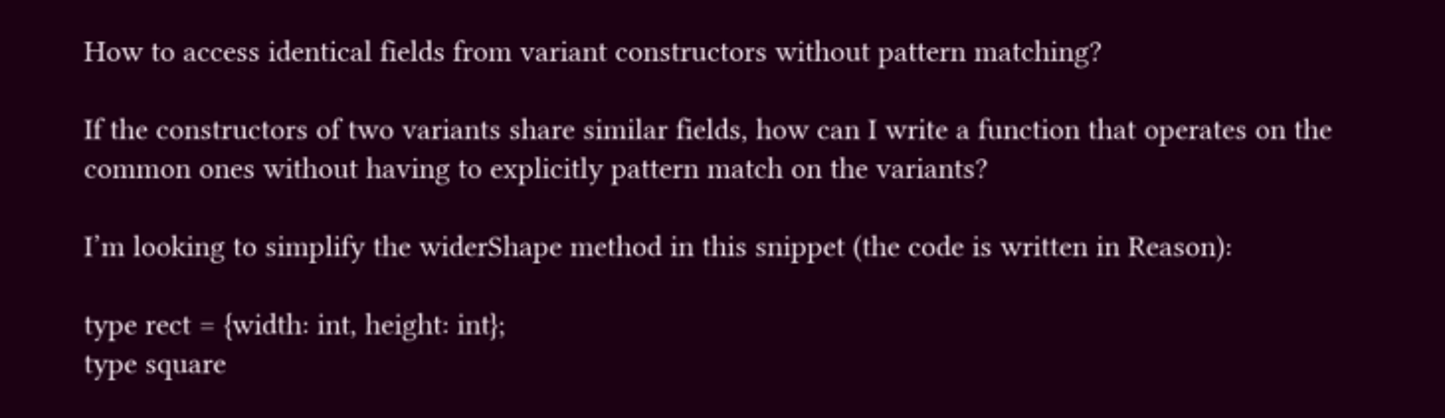How to access identical fields from variant constructors without pattern matching?

If the constructors of two variants share similar fields, how can I write a function that operates on the common ones without having to explicitly pattern match on the variants?

I’m looking to simplify the widerShape method in this snippet (the code is written in Reason):

type rect = {width: int, height: int};
type square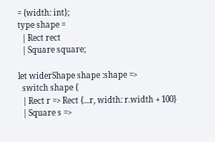= {width: int};
type shape =
  | Rect rect
  | Square square;

let widerShape shape :shape =>
  switch shape {
  | Rect r => Rect {...r, width: r.width + 100}
  | Square s =>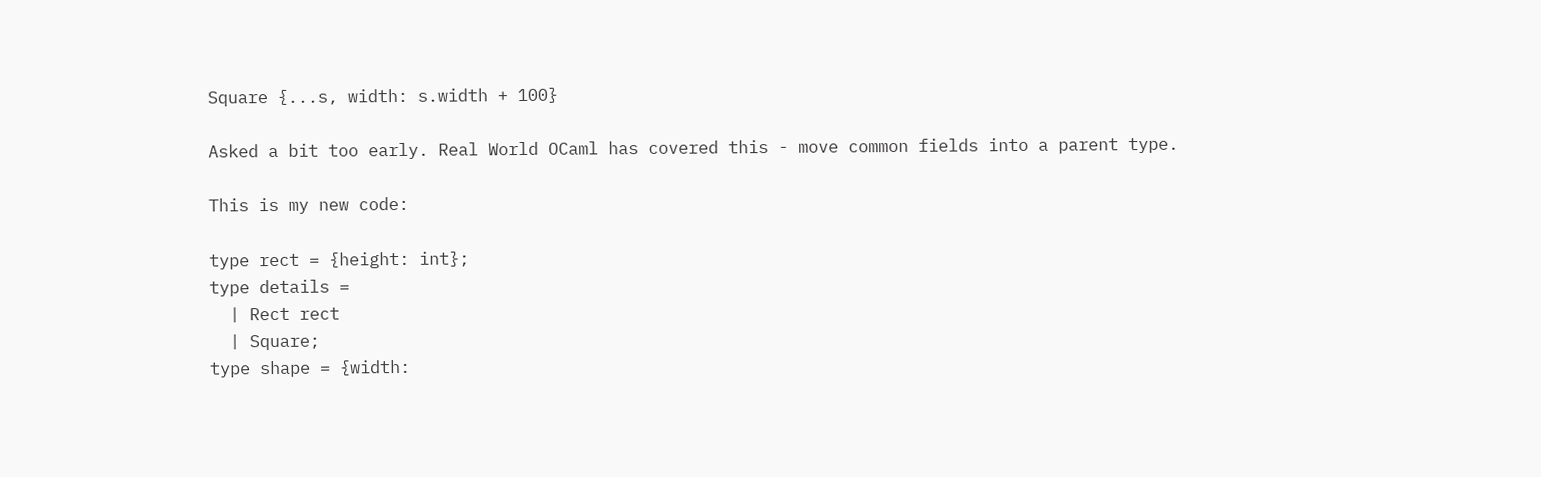Square {...s, width: s.width + 100}

Asked a bit too early. Real World OCaml has covered this - move common fields into a parent type.

This is my new code:

type rect = {height: int};
type details =
  | Rect rect
  | Square;
type shape = {width: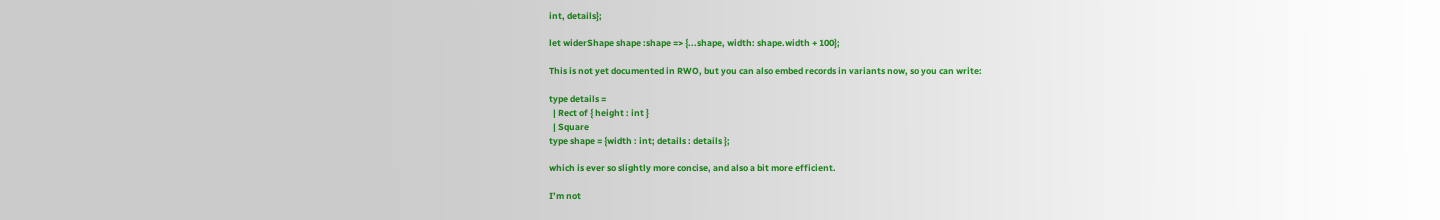int, details};

let widerShape shape :shape => {...shape, width: shape.width + 100};

This is not yet documented in RWO, but you can also embed records in variants now, so you can write:

type details =
  | Rect of { height : int }
  | Square
type shape = {width : int; details : details };

which is ever so slightly more concise, and also a bit more efficient.

I’m not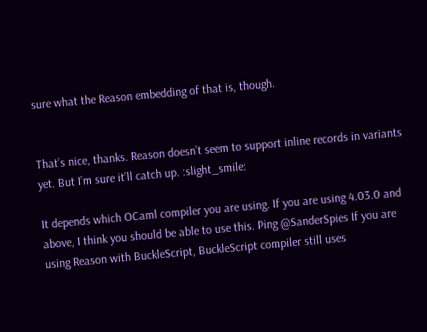sure what the Reason embedding of that is, though.


That’s nice, thanks. Reason doesn’t seem to support inline records in variants yet. But I’m sure it’ll catch up. :slight_smile:

It depends which OCaml compiler you are using. If you are using 4.03.0 and above, I think you should be able to use this. Ping @SanderSpies If you are using Reason with BuckleScript, BuckleScript compiler still uses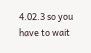4.02.3 so you have to wait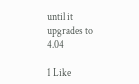until it upgrades to 4.04

1 Like